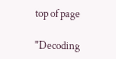top of page

"Decoding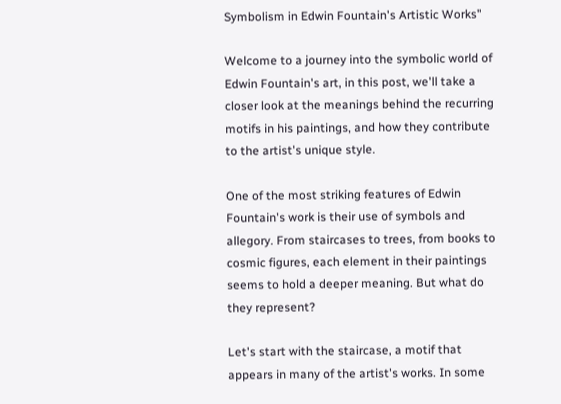Symbolism in Edwin Fountain's Artistic Works"

Welcome to a journey into the symbolic world of Edwin Fountain's art, in this post, we'll take a closer look at the meanings behind the recurring motifs in his paintings, and how they contribute to the artist's unique style.

One of the most striking features of Edwin Fountain's work is their use of symbols and allegory. From staircases to trees, from books to cosmic figures, each element in their paintings seems to hold a deeper meaning. But what do they represent?

Let's start with the staircase, a motif that appears in many of the artist's works. In some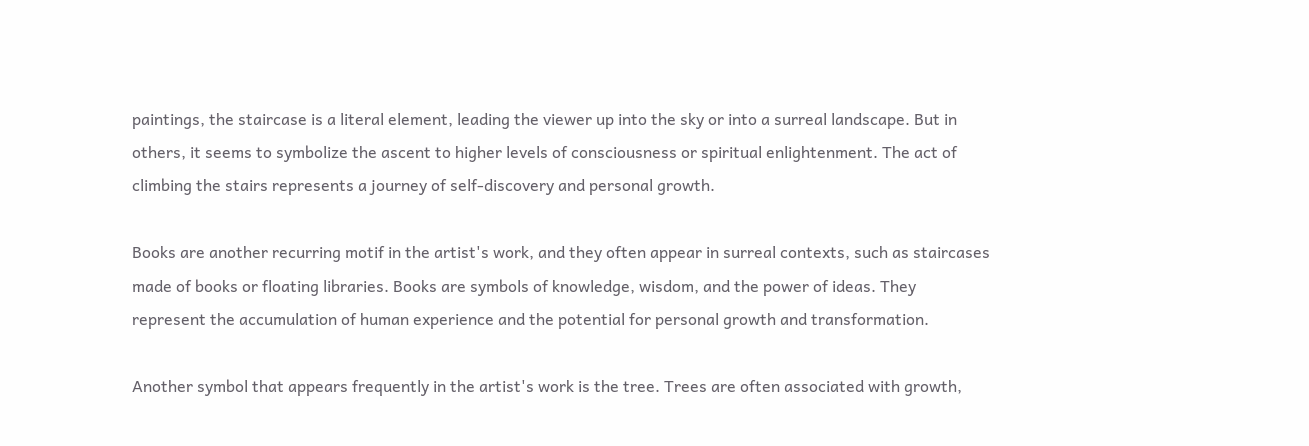paintings, the staircase is a literal element, leading the viewer up into the sky or into a surreal landscape. But in others, it seems to symbolize the ascent to higher levels of consciousness or spiritual enlightenment. The act of climbing the stairs represents a journey of self-discovery and personal growth.

Books are another recurring motif in the artist's work, and they often appear in surreal contexts, such as staircases made of books or floating libraries. Books are symbols of knowledge, wisdom, and the power of ideas. They represent the accumulation of human experience and the potential for personal growth and transformation.

Another symbol that appears frequently in the artist's work is the tree. Trees are often associated with growth,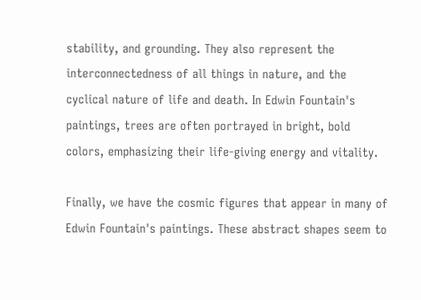stability, and grounding. They also represent the interconnectedness of all things in nature, and the cyclical nature of life and death. In Edwin Fountain's paintings, trees are often portrayed in bright, bold colors, emphasizing their life-giving energy and vitality.

Finally, we have the cosmic figures that appear in many of Edwin Fountain's paintings. These abstract shapes seem to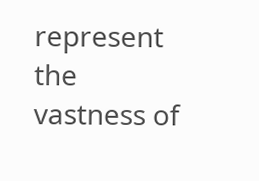represent the vastness of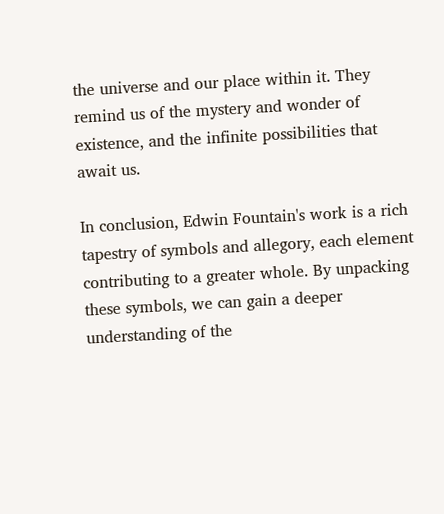the universe and our place within it. They remind us of the mystery and wonder of existence, and the infinite possibilities that await us.

In conclusion, Edwin Fountain's work is a rich tapestry of symbols and allegory, each element contributing to a greater whole. By unpacking these symbols, we can gain a deeper understanding of the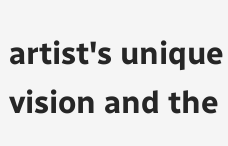artist's unique vision and the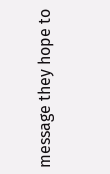message they hope to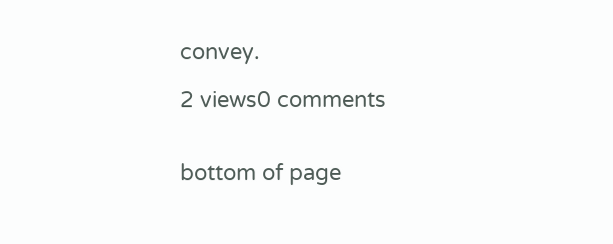convey.

2 views0 comments


bottom of page